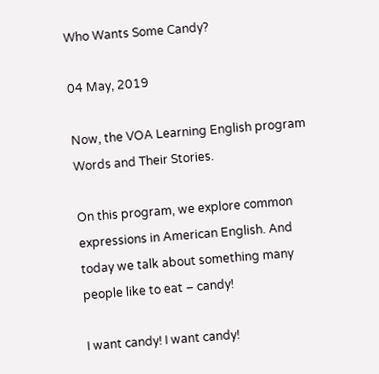Who Wants Some Candy?

04 May, 2019

Now, the VOA Learning English program Words and Their Stories.

On this program, we explore common expressions in American English. And today we talk about something many people like to eat – candy!

I want candy! I want candy!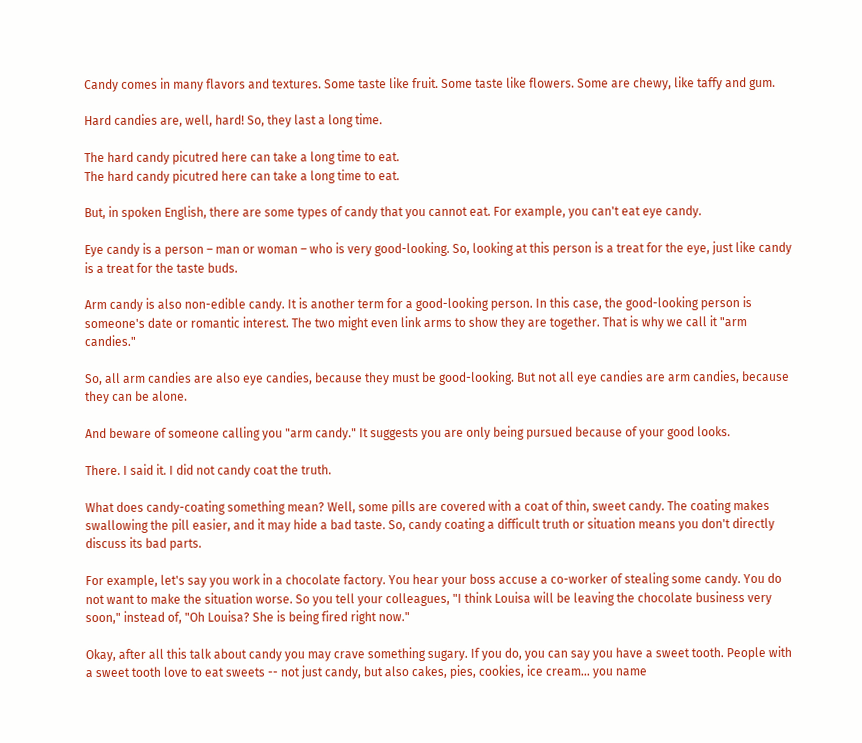Candy comes in many flavors and textures. Some taste like fruit. Some taste like flowers. Some are chewy, like taffy and gum.

Hard candies are, well, hard! So, they last a long time.

The hard candy picutred here can take a long time to eat.
The hard candy picutred here can take a long time to eat.

But, in spoken English, there are some types of candy that you cannot eat. For example, you can't eat eye candy.

Eye candy is a person – man or woman – who is very good-looking. So, looking at this person is a treat for the eye, just like candy is a treat for the taste buds.

Arm candy is also non-edible candy. It is another term for a good-looking person. In this case, the good-looking person is someone's date or romantic interest. The two might even link arms to show they are together. That is why we call it "arm candies."

So, all arm candies are also eye candies, because they must be good-looking. But not all eye candies are arm candies, because they can be alone.

And beware of someone calling you "arm candy." It suggests you are only being pursued because of your good looks.

There. I said it. I did not candy coat the truth.

What does candy-coating something mean? Well, some pills are covered with a coat of thin, sweet candy. The coating makes swallowing the pill easier, and it may hide a bad taste. So, candy coating a difficult truth or situation means you don't directly discuss its bad parts.

For example, let's say you work in a chocolate factory. You hear your boss accuse a co-worker of stealing some candy. You do not want to make the situation worse. So you tell your colleagues, "I think Louisa will be leaving the chocolate business very soon," instead of, "Oh Louisa? She is being fired right now."

Okay, after all this talk about candy you may crave something sugary. If you do, you can say you have a sweet tooth. People with a sweet tooth love to eat sweets -- not just candy, but also cakes, pies, cookies, ice cream... you name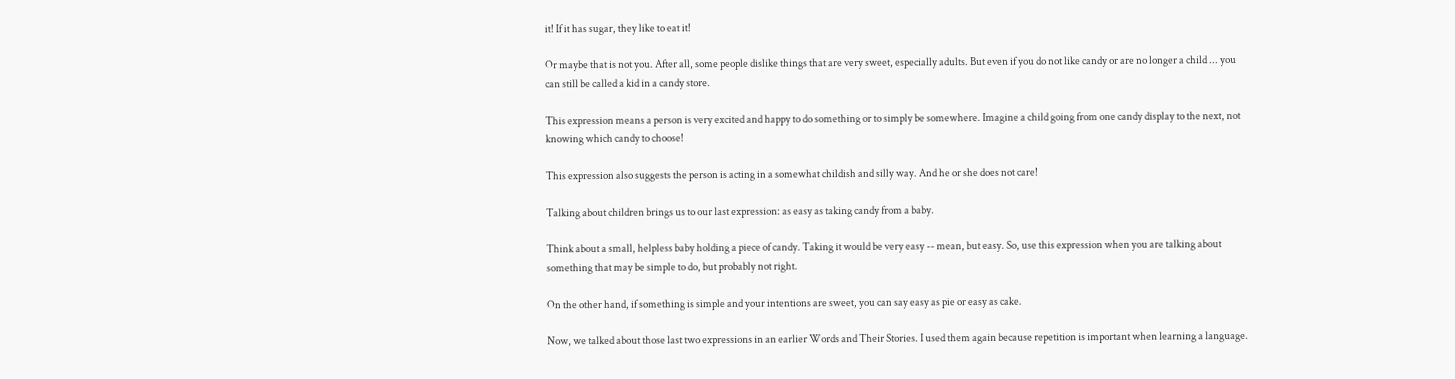it! If it has sugar, they like to eat it!

Or maybe that is not you. After all, some people dislike things that are very sweet, especially adults. But even if you do not like candy or are no longer a child ... you can still be called a kid in a candy store.

This expression means a person is very excited and happy to do something or to simply be somewhere. Imagine a child going from one candy display to the next, not knowing which candy to choose!

This expression also suggests the person is acting in a somewhat childish and silly way. And he or she does not care!

Talking about children brings us to our last expression: as easy as taking candy from a baby.

Think about a small, helpless baby holding a piece of candy. Taking it would be very easy -- mean, but easy. So, use this expression when you are talking about something that may be simple to do, but probably not right.

On the other hand, if something is simple and your intentions are sweet, you can say easy as pie or easy as cake.

Now, we talked about those last two expressions in an earlier Words and Their Stories. I used them again because repetition is important when learning a language.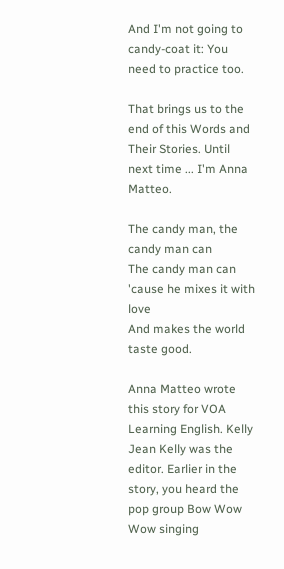And I'm not going to candy-coat it: You need to practice too.

That brings us to the end of this Words and Their Stories. Until next time ... I'm Anna Matteo.

The candy man, the candy man can
The candy man can 'cause he mixes it with love
And makes the world taste good.

Anna Matteo wrote this story for VOA Learning English. Kelly Jean Kelly was the editor. Earlier in the story, you heard the pop group Bow Wow Wow singing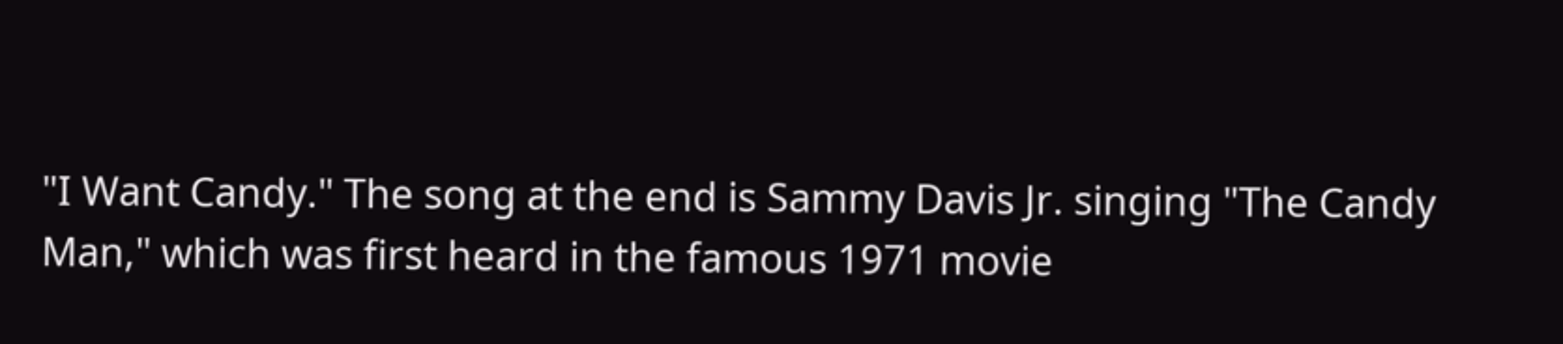"I Want Candy." The song at the end is Sammy Davis Jr. singing "The Candy Man," which was first heard in the famous 1971 movie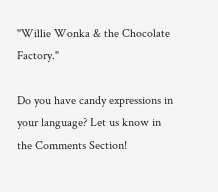"Willie Wonka & the Chocolate Factory."

Do you have candy expressions in your language? Let us know in the Comments Section!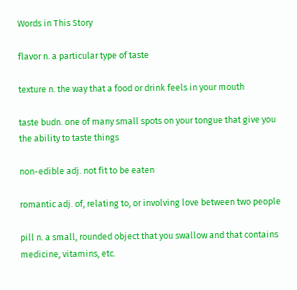Words in This Story

flavor n. a particular type of taste

texture n. the way that a food or drink feels in your mouth

taste budn. one of many small spots on your tongue that give you the ability to taste things

non-edible adj. not fit to be eaten

romantic adj. of, relating to, or involving love between two people

pill n. a small, rounded object that you swallow and that contains medicine, vitamins, etc.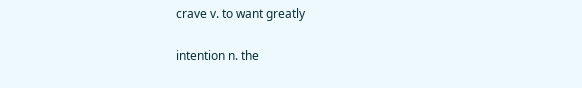crave v. to want greatly

intention n. the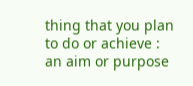thing that you plan to do or achieve : an aim or purpose